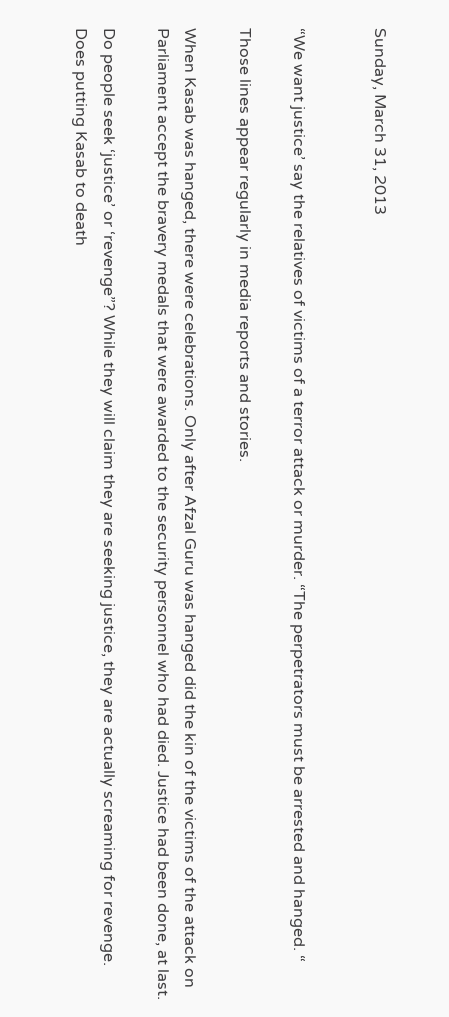Sunday, March 31, 2013


“We want justice’ say the relatives of victims of a terror attack or murder. “The perpetrators must be arrested and hanged. “

Those lines appear regularly in media reports and stories.

When Kasab was hanged, there were celebrations. Only after Afzal Guru was hanged did the kin of the victims of the attack on Parliament accept the bravery medals that were awarded to the security personnel who had died. Justice had been done, at last.

Do people seek ‘justice’ or ‘revenge”? While they will claim they are seeking justice, they are actually screaming for revenge. Does putting Kasab to death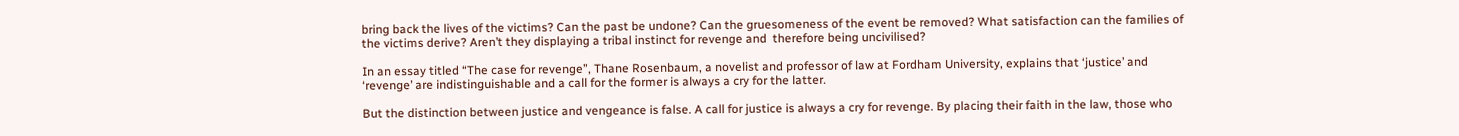bring back the lives of the victims? Can the past be undone? Can the gruesomeness of the event be removed? What satisfaction can the families of the victims derive? Aren’t they displaying a tribal instinct for revenge and  therefore being uncivilised?

In an essay titled “The case for revenge”, Thane Rosenbaum, a novelist and professor of law at Fordham University, explains that ‘justice’ and ‘revenge’ are indistinguishable and a call for the former is always a cry for the latter.

But the distinction between justice and vengeance is false. A call for justice is always a cry for revenge. By placing their faith in the law, those who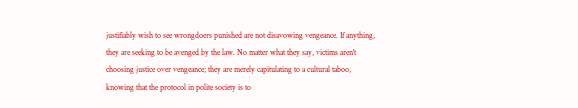justifiably wish to see wrongdoers punished are not disavowing vengeance. If anything, they are seeking to be avenged by the law. No matter what they say, victims aren't choosing justice over vengeance; they are merely capitulating to a cultural taboo, knowing that the protocol in polite society is to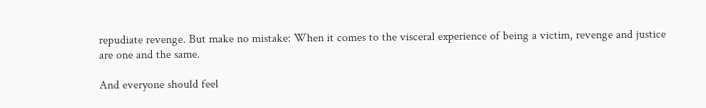repudiate revenge. But make no mistake: When it comes to the visceral experience of being a victim, revenge and justice are one and the same.

And everyone should feel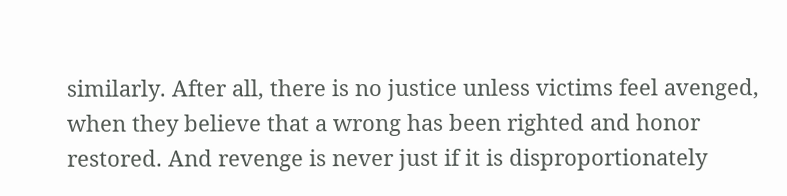similarly. After all, there is no justice unless victims feel avenged, when they believe that a wrong has been righted and honor restored. And revenge is never just if it is disproportionately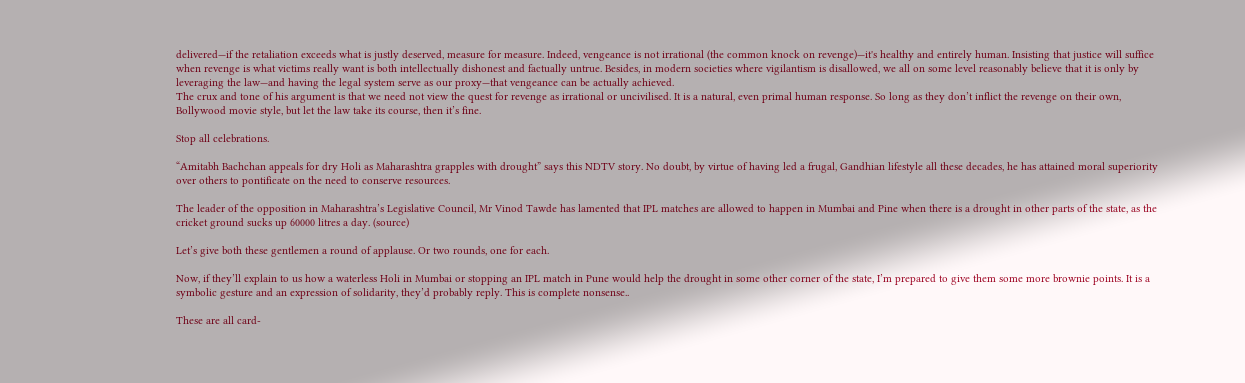delivered—if the retaliation exceeds what is justly deserved, measure for measure. Indeed, vengeance is not irrational (the common knock on revenge)—it's healthy and entirely human. Insisting that justice will suffice when revenge is what victims really want is both intellectually dishonest and factually untrue. Besides, in modern societies where vigilantism is disallowed, we all on some level reasonably believe that it is only by leveraging the law—and having the legal system serve as our proxy—that vengeance can be actually achieved.
The crux and tone of his argument is that we need not view the quest for revenge as irrational or uncivilised. It is a natural, even primal human response. So long as they don’t inflict the revenge on their own, Bollywood movie style, but let the law take its course, then it’s fine.

Stop all celebrations.

“Amitabh Bachchan appeals for dry Holi as Maharashtra grapples with drought” says this NDTV story. No doubt, by virtue of having led a frugal, Gandhian lifestyle all these decades, he has attained moral superiority over others to pontificate on the need to conserve resources.

The leader of the opposition in Maharashtra’s Legislative Council, Mr Vinod Tawde has lamented that IPL matches are allowed to happen in Mumbai and Pine when there is a drought in other parts of the state, as the cricket ground sucks up 60000 litres a day. (source)

Let’s give both these gentlemen a round of applause. Or two rounds, one for each.

Now, if they’ll explain to us how a waterless Holi in Mumbai or stopping an IPL match in Pune would help the drought in some other corner of the state, I’m prepared to give them some more brownie points. It is a symbolic gesture and an expression of solidarity, they’d probably reply. This is complete nonsense..

These are all card-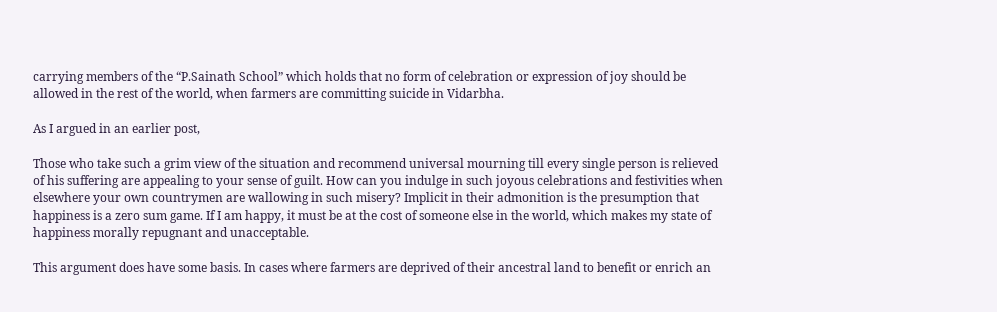carrying members of the “P.Sainath School” which holds that no form of celebration or expression of joy should be allowed in the rest of the world, when farmers are committing suicide in Vidarbha.

As I argued in an earlier post,

Those who take such a grim view of the situation and recommend universal mourning till every single person is relieved of his suffering are appealing to your sense of guilt. How can you indulge in such joyous celebrations and festivities when elsewhere your own countrymen are wallowing in such misery? Implicit in their admonition is the presumption that happiness is a zero sum game. If I am happy, it must be at the cost of someone else in the world, which makes my state of happiness morally repugnant and unacceptable.

This argument does have some basis. In cases where farmers are deprived of their ancestral land to benefit or enrich an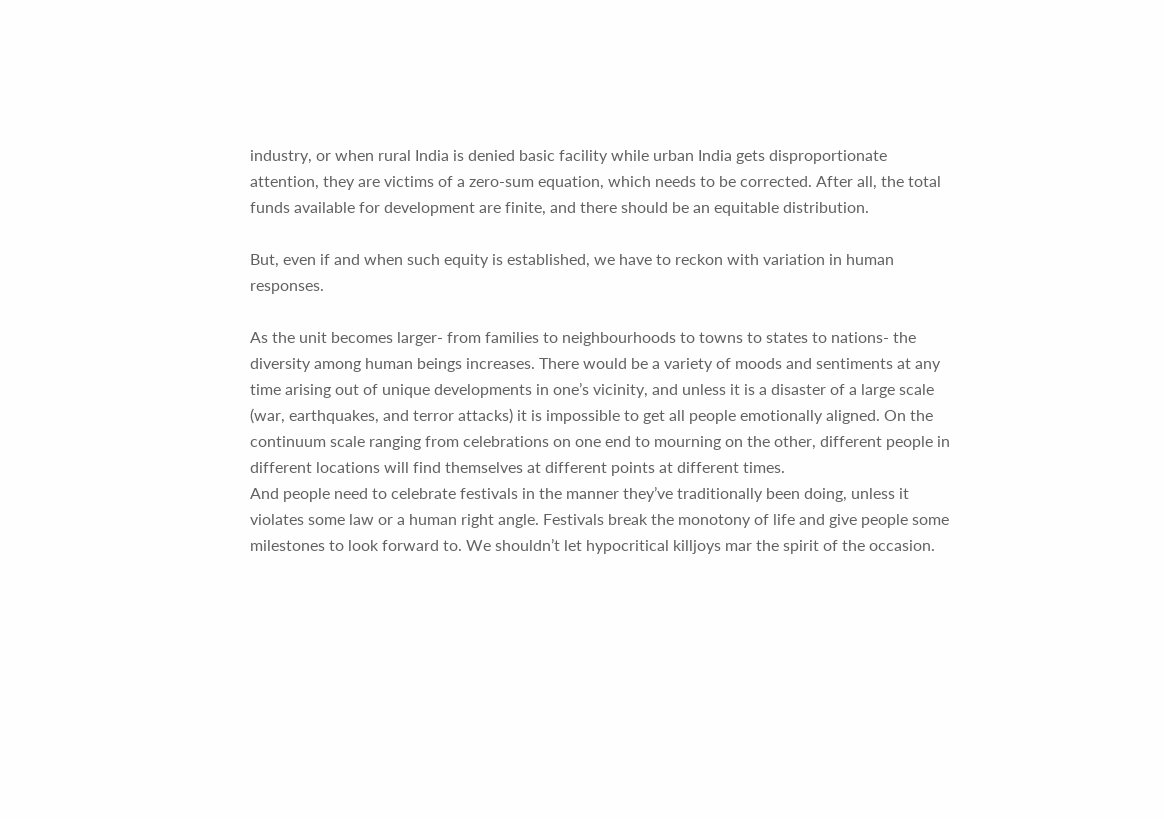industry, or when rural India is denied basic facility while urban India gets disproportionate attention, they are victims of a zero-sum equation, which needs to be corrected. After all, the total funds available for development are finite, and there should be an equitable distribution.

But, even if and when such equity is established, we have to reckon with variation in human responses.

As the unit becomes larger- from families to neighbourhoods to towns to states to nations- the diversity among human beings increases. There would be a variety of moods and sentiments at any time arising out of unique developments in one’s vicinity, and unless it is a disaster of a large scale (war, earthquakes, and terror attacks) it is impossible to get all people emotionally aligned. On the continuum scale ranging from celebrations on one end to mourning on the other, different people in different locations will find themselves at different points at different times.
And people need to celebrate festivals in the manner they’ve traditionally been doing, unless it violates some law or a human right angle. Festivals break the monotony of life and give people some milestones to look forward to. We shouldn’t let hypocritical killjoys mar the spirit of the occasion.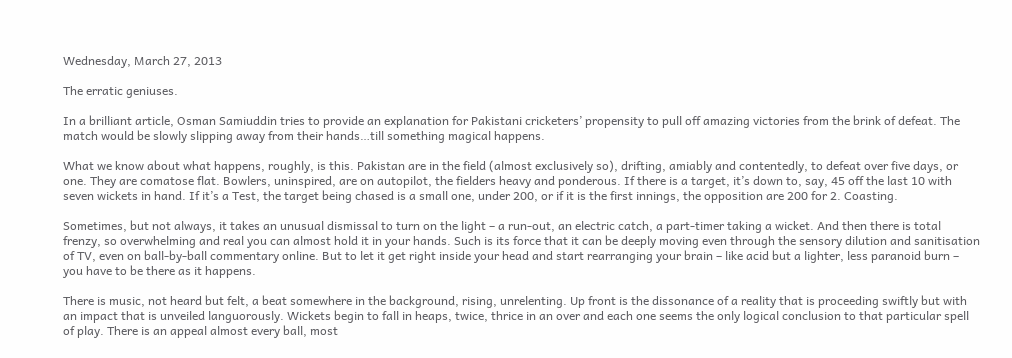Wednesday, March 27, 2013

The erratic geniuses.

In a brilliant article, Osman Samiuddin tries to provide an explanation for Pakistani cricketers’ propensity to pull off amazing victories from the brink of defeat. The match would be slowly slipping away from their hands…till something magical happens.

What we know about what happens, roughly, is this. Pakistan are in the field (almost exclusively so), drifting, amiably and contentedly, to defeat over five days, or one. They are comatose flat. Bowlers, uninspired, are on autopilot, the fielders heavy and ponderous. If there is a target, it’s down to, say, 45 off the last 10 with seven wickets in hand. If it’s a Test, the target being chased is a small one, under 200, or if it is the first innings, the opposition are 200 for 2. Coasting.

Sometimes, but not always, it takes an unusual dismissal to turn on the light – a run-out, an electric catch, a part-timer taking a wicket. And then there is total frenzy, so overwhelming and real you can almost hold it in your hands. Such is its force that it can be deeply moving even through the sensory dilution and sanitisation of TV, even on ball-by-ball commentary online. But to let it get right inside your head and start rearranging your brain – like acid but a lighter, less paranoid burn – you have to be there as it happens.

There is music, not heard but felt, a beat somewhere in the background, rising, unrelenting. Up front is the dissonance of a reality that is proceeding swiftly but with an impact that is unveiled languorously. Wickets begin to fall in heaps, twice, thrice in an over and each one seems the only logical conclusion to that particular spell of play. There is an appeal almost every ball, most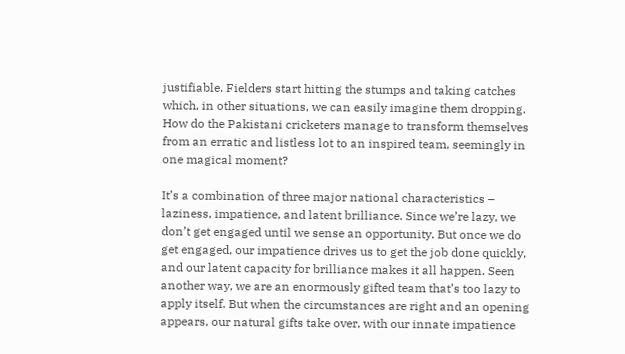justifiable. Fielders start hitting the stumps and taking catches which, in other situations, we can easily imagine them dropping.
How do the Pakistani cricketers manage to transform themselves from an erratic and listless lot to an inspired team, seemingly in one magical moment?

It’s a combination of three major national characteristics – laziness, impatience, and latent brilliance. Since we’re lazy, we don’t get engaged until we sense an opportunity. But once we do get engaged, our impatience drives us to get the job done quickly, and our latent capacity for brilliance makes it all happen. Seen another way, we are an enormously gifted team that’s too lazy to apply itself. But when the circumstances are right and an opening appears, our natural gifts take over, with our innate impatience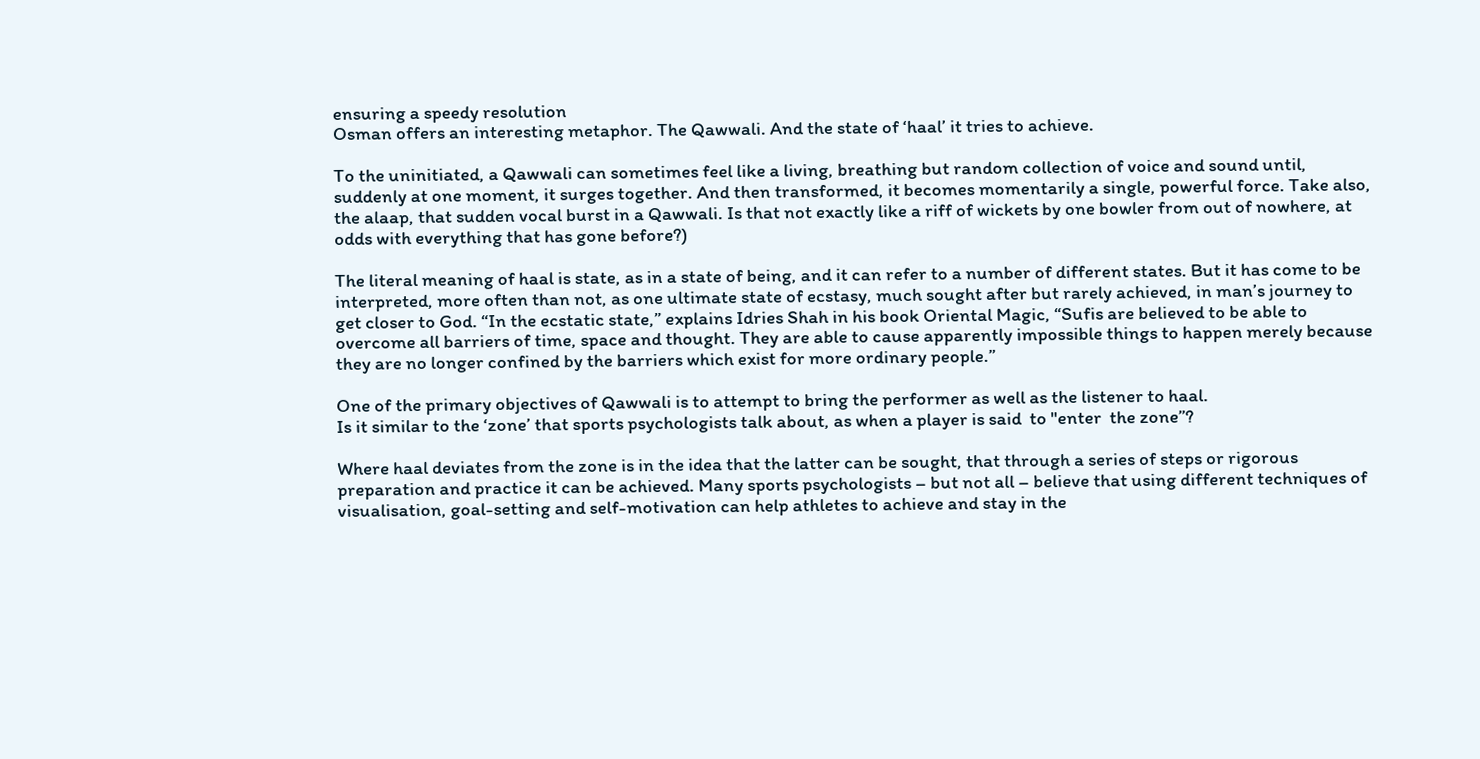ensuring a speedy resolution
Osman offers an interesting metaphor. The Qawwali. And the state of ‘haal’ it tries to achieve.

To the uninitiated, a Qawwali can sometimes feel like a living, breathing but random collection of voice and sound until, suddenly at one moment, it surges together. And then transformed, it becomes momentarily a single, powerful force. Take also, the alaap, that sudden vocal burst in a Qawwali. Is that not exactly like a riff of wickets by one bowler from out of nowhere, at odds with everything that has gone before?)

The literal meaning of haal is state, as in a state of being, and it can refer to a number of different states. But it has come to be interpreted, more often than not, as one ultimate state of ecstasy, much sought after but rarely achieved, in man’s journey to get closer to God. “In the ecstatic state,” explains Idries Shah in his book Oriental Magic, “Sufis are believed to be able to overcome all barriers of time, space and thought. They are able to cause apparently impossible things to happen merely because they are no longer confined by the barriers which exist for more ordinary people.”

One of the primary objectives of Qawwali is to attempt to bring the performer as well as the listener to haal.
Is it similar to the ‘zone’ that sports psychologists talk about, as when a player is said  to "enter  the zone”?

Where haal deviates from the zone is in the idea that the latter can be sought, that through a series of steps or rigorous preparation and practice it can be achieved. Many sports psychologists – but not all – believe that using different techniques of visualisation, goal-setting and self-motivation can help athletes to achieve and stay in the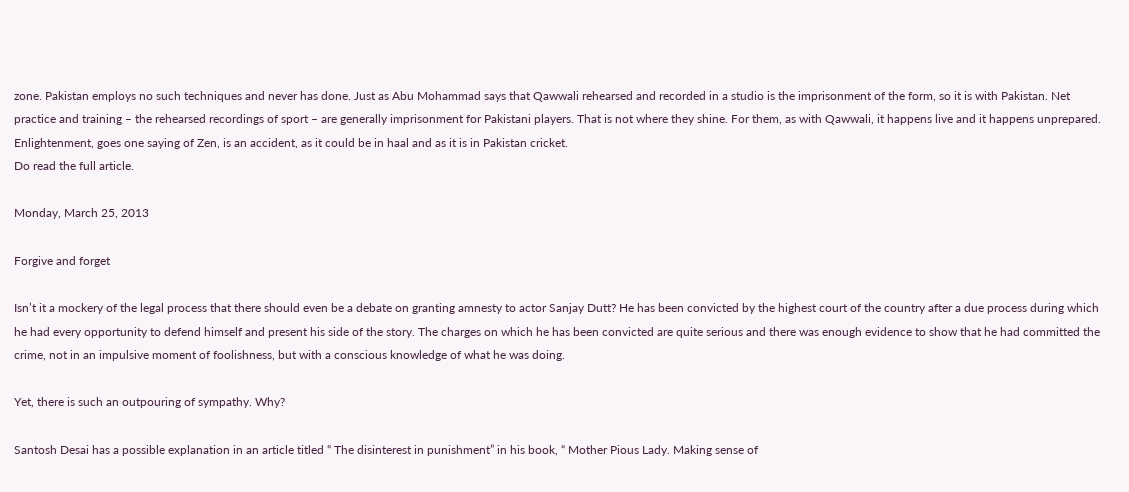zone. Pakistan employs no such techniques and never has done. Just as Abu Mohammad says that Qawwali rehearsed and recorded in a studio is the imprisonment of the form, so it is with Pakistan. Net practice and training – the rehearsed recordings of sport – are generally imprisonment for Pakistani players. That is not where they shine. For them, as with Qawwali, it happens live and it happens unprepared.
Enlightenment, goes one saying of Zen, is an accident, as it could be in haal and as it is in Pakistan cricket.
Do read the full article.

Monday, March 25, 2013

Forgive and forget

Isn’t it a mockery of the legal process that there should even be a debate on granting amnesty to actor Sanjay Dutt? He has been convicted by the highest court of the country after a due process during which he had every opportunity to defend himself and present his side of the story. The charges on which he has been convicted are quite serious and there was enough evidence to show that he had committed the crime, not in an impulsive moment of foolishness, but with a conscious knowledge of what he was doing.

Yet, there is such an outpouring of sympathy. Why?

Santosh Desai has a possible explanation in an article titled “ The disinterest in punishment” in his book, “ Mother Pious Lady. Making sense of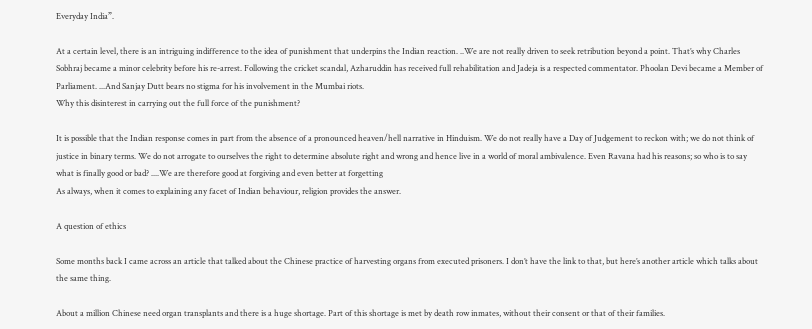Everyday India”.

At a certain level, there is an intriguing indifference to the idea of punishment that underpins the Indian reaction. ..We are not really driven to seek retribution beyond a point. That’s why Charles Sobhraj became a minor celebrity before his re-arrest. Following the cricket scandal, Azharuddin has received full rehabilitation and Jadeja is a respected commentator. Phoolan Devi became a Member of Parliament. ...And Sanjay Dutt bears no stigma for his involvement in the Mumbai riots.
Why this disinterest in carrying out the full force of the punishment?

It is possible that the Indian response comes in part from the absence of a pronounced heaven/hell narrative in Hinduism. We do not really have a Day of Judgement to reckon with; we do not think of justice in binary terms. We do not arrogate to ourselves the right to determine absolute right and wrong and hence live in a world of moral ambivalence. Even Ravana had his reasons; so who is to say what is finally good or bad? ....We are therefore good at forgiving and even better at forgetting
As always, when it comes to explaining any facet of Indian behaviour, religion provides the answer.

A question of ethics

Some months back I came across an article that talked about the Chinese practice of harvesting organs from executed prisoners. I don’t have the link to that, but here’s another article which talks about the same thing.

About a million Chinese need organ transplants and there is a huge shortage. Part of this shortage is met by death row inmates, without their consent or that of their families.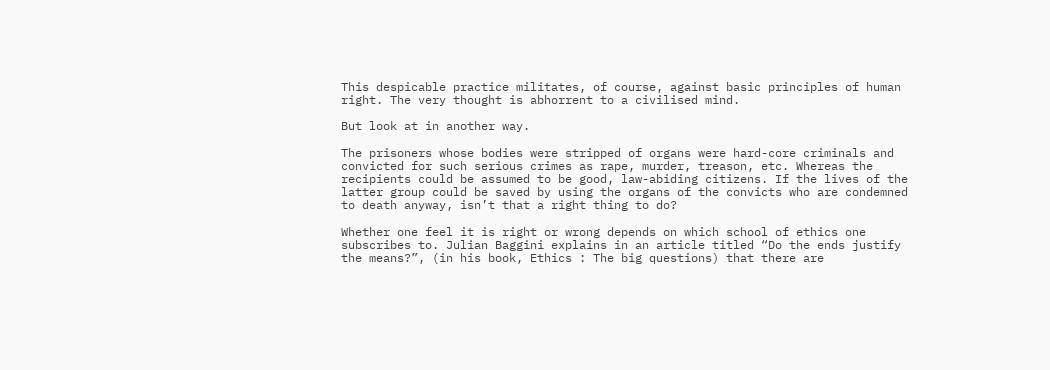This despicable practice militates, of course, against basic principles of human right. The very thought is abhorrent to a civilised mind.

But look at in another way.

The prisoners whose bodies were stripped of organs were hard-core criminals and convicted for such serious crimes as rape, murder, treason, etc. Whereas the recipients could be assumed to be good, law-abiding citizens. If the lives of the latter group could be saved by using the organs of the convicts who are condemned to death anyway, isn’t that a right thing to do?

Whether one feel it is right or wrong depends on which school of ethics one subscribes to. Julian Baggini explains in an article titled “Do the ends justify the means?”, (in his book, Ethics : The big questions) that there are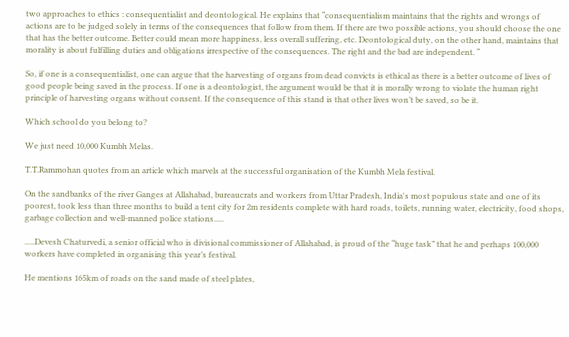two approaches to ethics : consequentialist and deontological. He explains that “consequentialism maintains that the rights and wrongs of actions are to be judged solely in terms of the consequences that follow from them. If there are two possible actions, you should choose the one that has the better outcome. Better could mean more happiness, less overall suffering, etc. Deontological duty, on the other hand, maintains that morality is about fulfilling duties and obligations irrespective of the consequences. The right and the bad are independent. “

So, if one is a consequentialist, one can argue that the harvesting of organs from dead convicts is ethical as there is a better outcome of lives of good people being saved in the process. If one is a deontologist, the argument would be that it is morally wrong to violate the human right principle of harvesting organs without consent. If the consequence of this stand is that other lives won’t be saved, so be it.

Which school do you belong to?

We just need 10,000 Kumbh Melas.

T.T.Rammohan quotes from an article which marvels at the successful organisation of the Kumbh Mela festival.

On the sandbanks of the river Ganges at Allahabad, bureaucrats and workers from Uttar Pradesh, India's most populous state and one of its poorest, took less than three months to build a tent city for 2m residents complete with hard roads, toilets, running water, electricity, food shops, garbage collection and well-manned police stations.....

.....Devesh Chaturvedi, a senior official who is divisional commissioner of Allahabad, is proud of the “huge task” that he and perhaps 100,000 workers have completed in organising this year’s festival.

He mentions 165km of roads on the sand made of steel plates,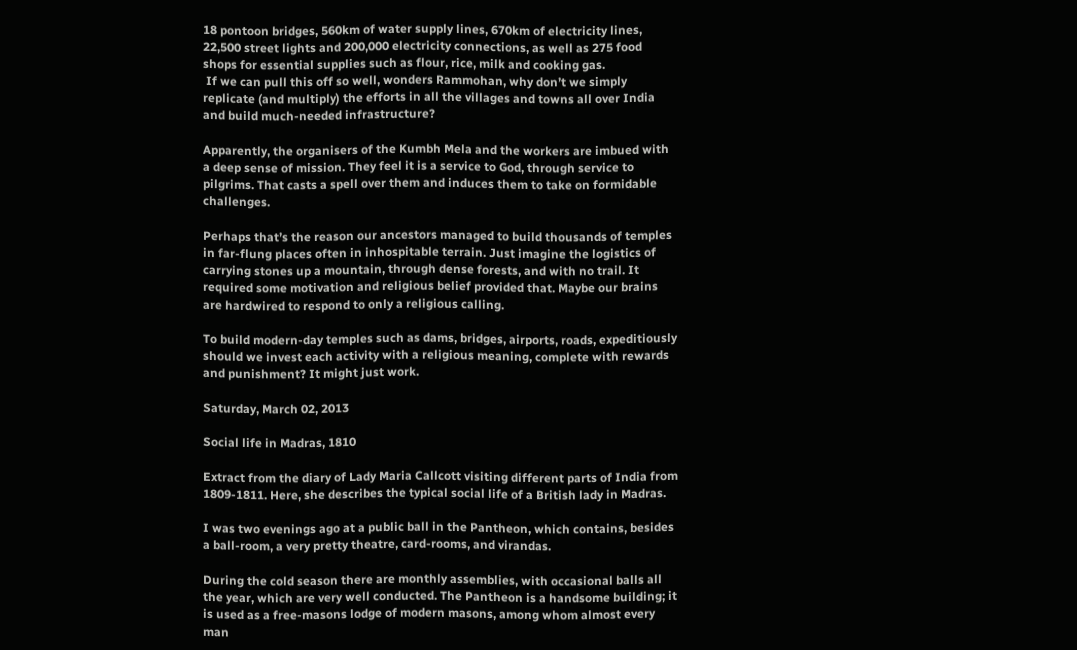18 pontoon bridges, 560km of water supply lines, 670km of electricity lines, 22,500 street lights and 200,000 electricity connections, as well as 275 food shops for essential supplies such as flour, rice, milk and cooking gas.
 If we can pull this off so well, wonders Rammohan, why don’t we simply replicate (and multiply) the efforts in all the villages and towns all over India and build much-needed infrastructure?

Apparently, the organisers of the Kumbh Mela and the workers are imbued with a deep sense of mission. They feel it is a service to God, through service to pilgrims. That casts a spell over them and induces them to take on formidable challenges.

Perhaps that’s the reason our ancestors managed to build thousands of temples in far-flung places often in inhospitable terrain. Just imagine the logistics of carrying stones up a mountain, through dense forests, and with no trail. It required some motivation and religious belief provided that. Maybe our brains are hardwired to respond to only a religious calling.

To build modern-day temples such as dams, bridges, airports, roads, expeditiously should we invest each activity with a religious meaning, complete with rewards and punishment? It might just work.

Saturday, March 02, 2013

Social life in Madras, 1810

Extract from the diary of Lady Maria Callcott visiting different parts of India from 1809-1811. Here, she describes the typical social life of a British lady in Madras.

I was two evenings ago at a public ball in the Pantheon, which contains, besides a ball-room, a very pretty theatre, card-rooms, and virandas.

During the cold season there are monthly assemblies, with occasional balls all the year, which are very well conducted. The Pantheon is a handsome building; it is used as a free-masons lodge of modern masons, among whom almost every man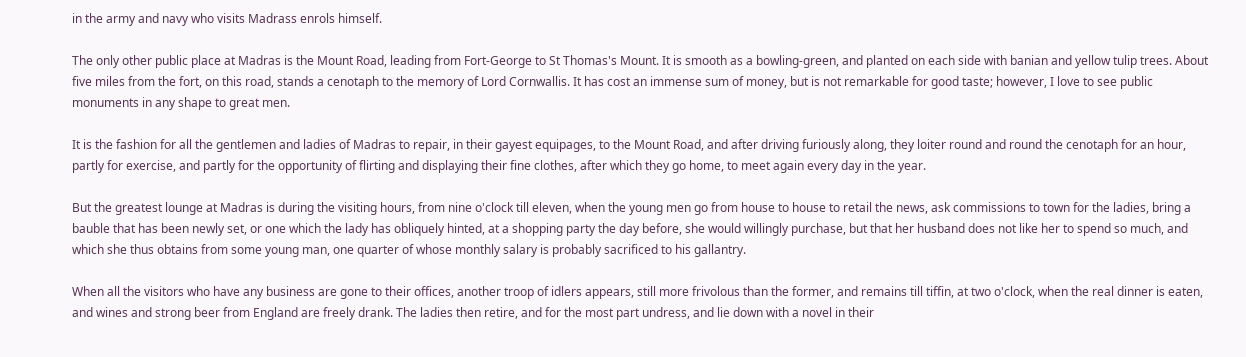in the army and navy who visits Madrass enrols himself.

The only other public place at Madras is the Mount Road, leading from Fort-George to St Thomas's Mount. It is smooth as a bowling-green, and planted on each side with banian and yellow tulip trees. About five miles from the fort, on this road, stands a cenotaph to the memory of Lord Cornwallis. It has cost an immense sum of money, but is not remarkable for good taste; however, I love to see public monuments in any shape to great men.

It is the fashion for all the gentlemen and ladies of Madras to repair, in their gayest equipages, to the Mount Road, and after driving furiously along, they loiter round and round the cenotaph for an hour, partly for exercise, and partly for the opportunity of flirting and displaying their fine clothes, after which they go home, to meet again every day in the year.

But the greatest lounge at Madras is during the visiting hours, from nine o'clock till eleven, when the young men go from house to house to retail the news, ask commissions to town for the ladies, bring a bauble that has been newly set, or one which the lady has obliquely hinted, at a shopping party the day before, she would willingly purchase, but that her husband does not like her to spend so much, and which she thus obtains from some young man, one quarter of whose monthly salary is probably sacrificed to his gallantry.

When all the visitors who have any business are gone to their offices, another troop of idlers appears, still more frivolous than the former, and remains till tiffin, at two o'clock, when the real dinner is eaten, and wines and strong beer from England are freely drank. The ladies then retire, and for the most part undress, and lie down with a novel in their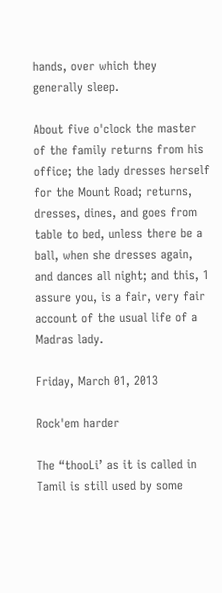hands, over which they generally sleep.

About five o'clock the master of the family returns from his office; the lady dresses herself for the Mount Road; returns, dresses, dines, and goes from table to bed, unless there be a ball, when she dresses again, and dances all night; and this, 1 assure you, is a fair, very fair account of the usual life of a Madras lady.

Friday, March 01, 2013

Rock'em harder

The “thooLi’ as it is called in Tamil is still used by some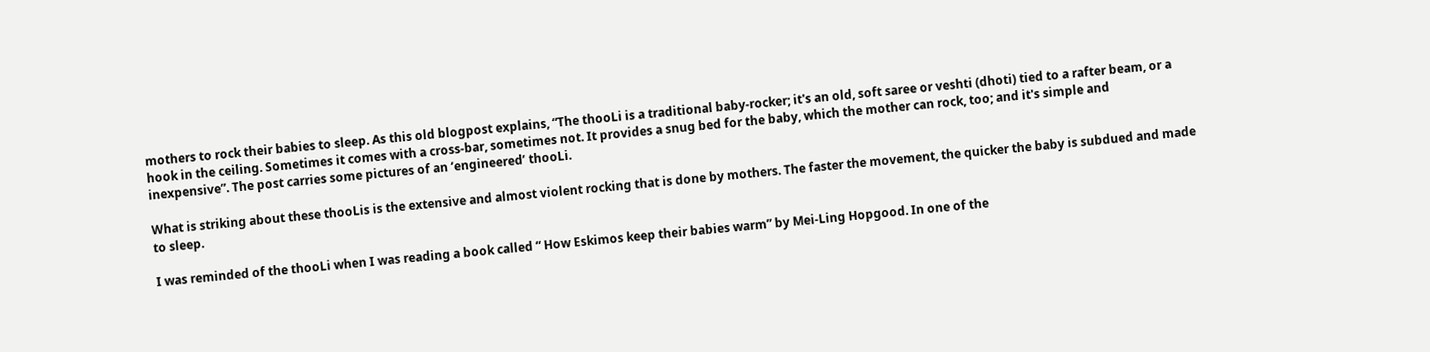mothers to rock their babies to sleep. As this old blogpost explains, “The thooLi is a traditional baby-rocker; it's an old, soft saree or veshti (dhoti) tied to a rafter beam, or a hook in the ceiling. Sometimes it comes with a cross-bar, sometimes not. It provides a snug bed for the baby, which the mother can rock, too; and it's simple and inexpensive”. The post carries some pictures of an ‘engineered’ thooLi.

What is striking about these thooLis is the extensive and almost violent rocking that is done by mothers. The faster the movement, the quicker the baby is subdued and made to sleep.

I was reminded of the thooLi when I was reading a book called “ How Eskimos keep their babies warm” by Mei-Ling Hopgood. In one of the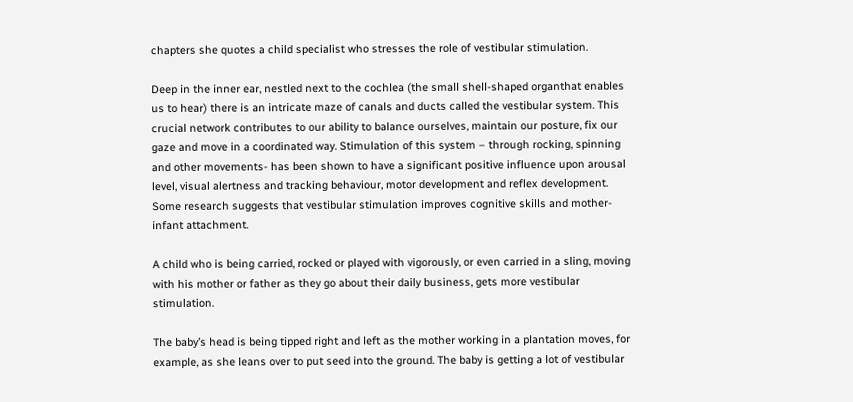chapters she quotes a child specialist who stresses the role of vestibular stimulation.

Deep in the inner ear, nestled next to the cochlea (the small shell-shaped organthat enables us to hear) there is an intricate maze of canals and ducts called the vestibular system. This crucial network contributes to our ability to balance ourselves, maintain our posture, fix our gaze and move in a coordinated way. Stimulation of this system – through rocking, spinning and other movements- has been shown to have a significant positive influence upon arousal level, visual alertness and tracking behaviour, motor development and reflex development. Some research suggests that vestibular stimulation improves cognitive skills and mother-infant attachment.

A child who is being carried, rocked or played with vigorously, or even carried in a sling, moving with his mother or father as they go about their daily business, gets more vestibular stimulation.

The baby’s head is being tipped right and left as the mother working in a plantation moves, for example, as she leans over to put seed into the ground. The baby is getting a lot of vestibular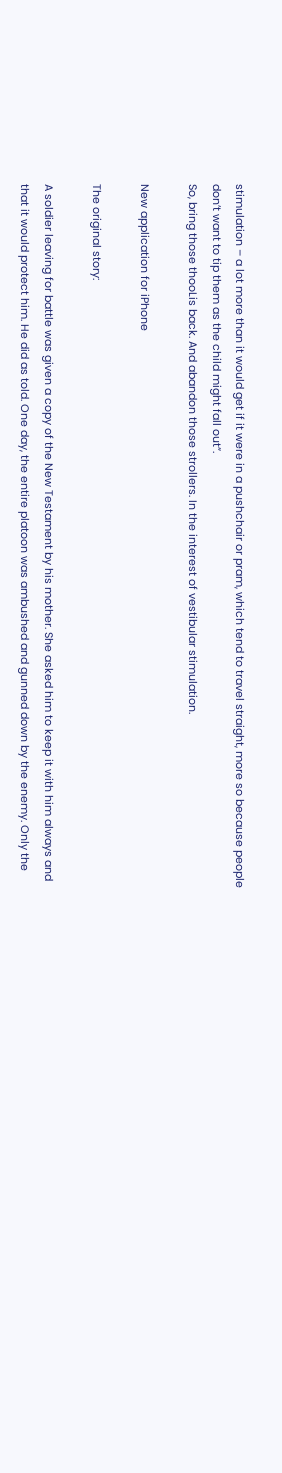stimulation – a lot more than it would get if it were in a pushchair or pram, which tend to travel straight, more so because people don’t want to tip them as the child might fall out”.
So, bring those thooLis back. And abandon those strollers. In the interest of vestibular stimulation.

New application for iPhone

The original story:

A soldier leaving for battle was given a copy of the New Testament by his mother. She asked him to keep it with him always and that it would protect him. He did as told. One day, the entire platoon was ambushed and gunned down by the enemy. Only the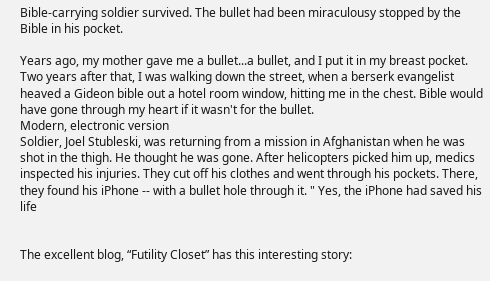Bible-carrying soldier survived. The bullet had been miraculousy stopped by the Bible in his pocket.

Years ago, my mother gave me a bullet...a bullet, and I put it in my breast pocket. Two years after that, I was walking down the street, when a berserk evangelist heaved a Gideon bible out a hotel room window, hitting me in the chest. Bible would have gone through my heart if it wasn't for the bullet.
Modern, electronic version
Soldier, Joel Stubleski, was returning from a mission in Afghanistan when he was shot in the thigh. He thought he was gone. After helicopters picked him up, medics inspected his injuries. They cut off his clothes and went through his pockets. There, they found his iPhone -- with a bullet hole through it. " Yes, the iPhone had saved his life


The excellent blog, “Futility Closet” has this interesting story: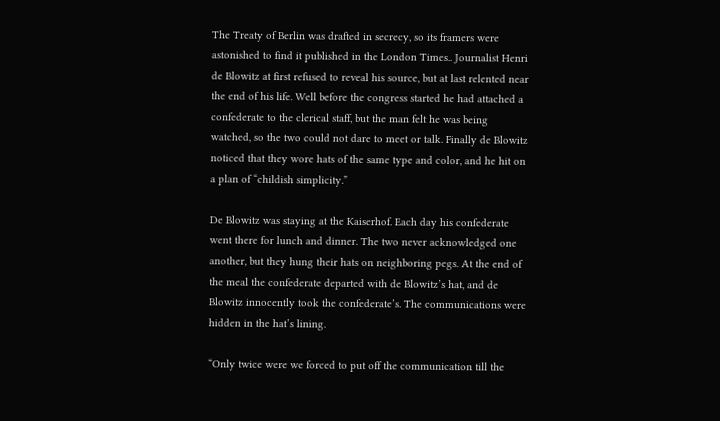The Treaty of Berlin was drafted in secrecy, so its framers were astonished to find it published in the London Times.. Journalist Henri de Blowitz at first refused to reveal his source, but at last relented near the end of his life. Well before the congress started he had attached a confederate to the clerical staff, but the man felt he was being watched, so the two could not dare to meet or talk. Finally de Blowitz noticed that they wore hats of the same type and color, and he hit on a plan of “childish simplicity.”

De Blowitz was staying at the Kaiserhof. Each day his confederate went there for lunch and dinner. The two never acknowledged one another, but they hung their hats on neighboring pegs. At the end of the meal the confederate departed with de Blowitz’s hat, and de Blowitz innocently took the confederate’s. The communications were hidden in the hat’s lining.

“Only twice were we forced to put off the communication till the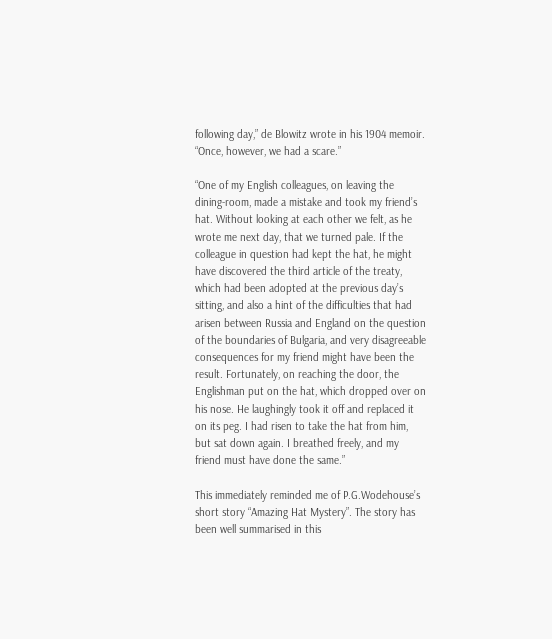following day,” de Blowitz wrote in his 1904 memoir. “Once, however, we had a scare.”

“One of my English colleagues, on leaving the dining-room, made a mistake and took my friend’s hat. Without looking at each other we felt, as he wrote me next day, that we turned pale. If the colleague in question had kept the hat, he might have discovered the third article of the treaty, which had been adopted at the previous day’s sitting, and also a hint of the difficulties that had arisen between Russia and England on the question of the boundaries of Bulgaria, and very disagreeable consequences for my friend might have been the result. Fortunately, on reaching the door, the Englishman put on the hat, which dropped over on his nose. He laughingly took it off and replaced it on its peg. I had risen to take the hat from him, but sat down again. I breathed freely, and my friend must have done the same.”

This immediately reminded me of P.G.Wodehouse’s short story “Amazing Hat Mystery”. The story has been well summarised in this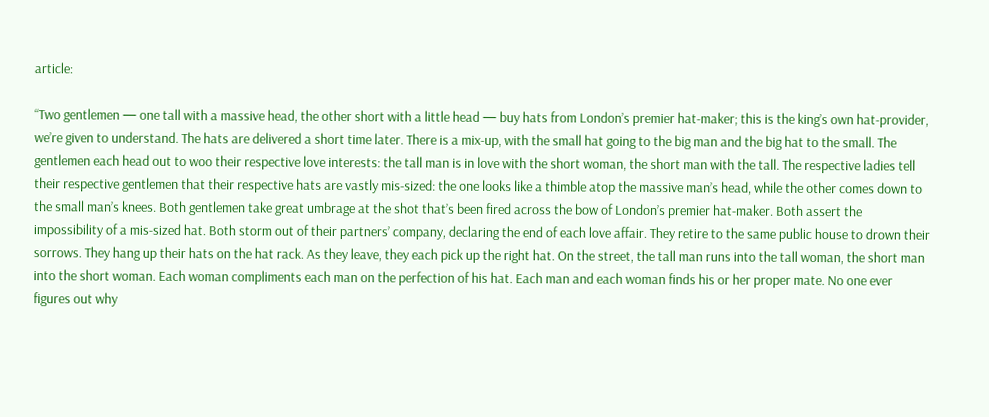article:

“Two gentlemen — one tall with a massive head, the other short with a little head — buy hats from London’s premier hat-maker; this is the king’s own hat-provider, we’re given to understand. The hats are delivered a short time later. There is a mix-up, with the small hat going to the big man and the big hat to the small. The gentlemen each head out to woo their respective love interests: the tall man is in love with the short woman, the short man with the tall. The respective ladies tell their respective gentlemen that their respective hats are vastly mis-sized: the one looks like a thimble atop the massive man’s head, while the other comes down to the small man’s knees. Both gentlemen take great umbrage at the shot that’s been fired across the bow of London’s premier hat-maker. Both assert the impossibility of a mis-sized hat. Both storm out of their partners’ company, declaring the end of each love affair. They retire to the same public house to drown their sorrows. They hang up their hats on the hat rack. As they leave, they each pick up the right hat. On the street, the tall man runs into the tall woman, the short man into the short woman. Each woman compliments each man on the perfection of his hat. Each man and each woman finds his or her proper mate. No one ever figures out why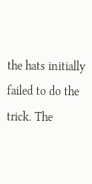the hats initially failed to do the trick. The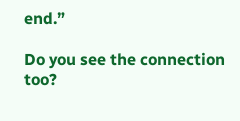end.”

Do you see the connection too?